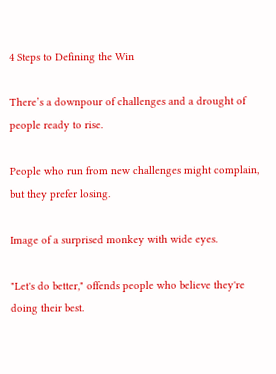4 Steps to Defining the Win

There’s a downpour of challenges and a drought of people ready to rise.

People who run from new challenges might complain, but they prefer losing.

Image of a surprised monkey with wide eyes.

"Let's do better," offends people who believe they're doing their best.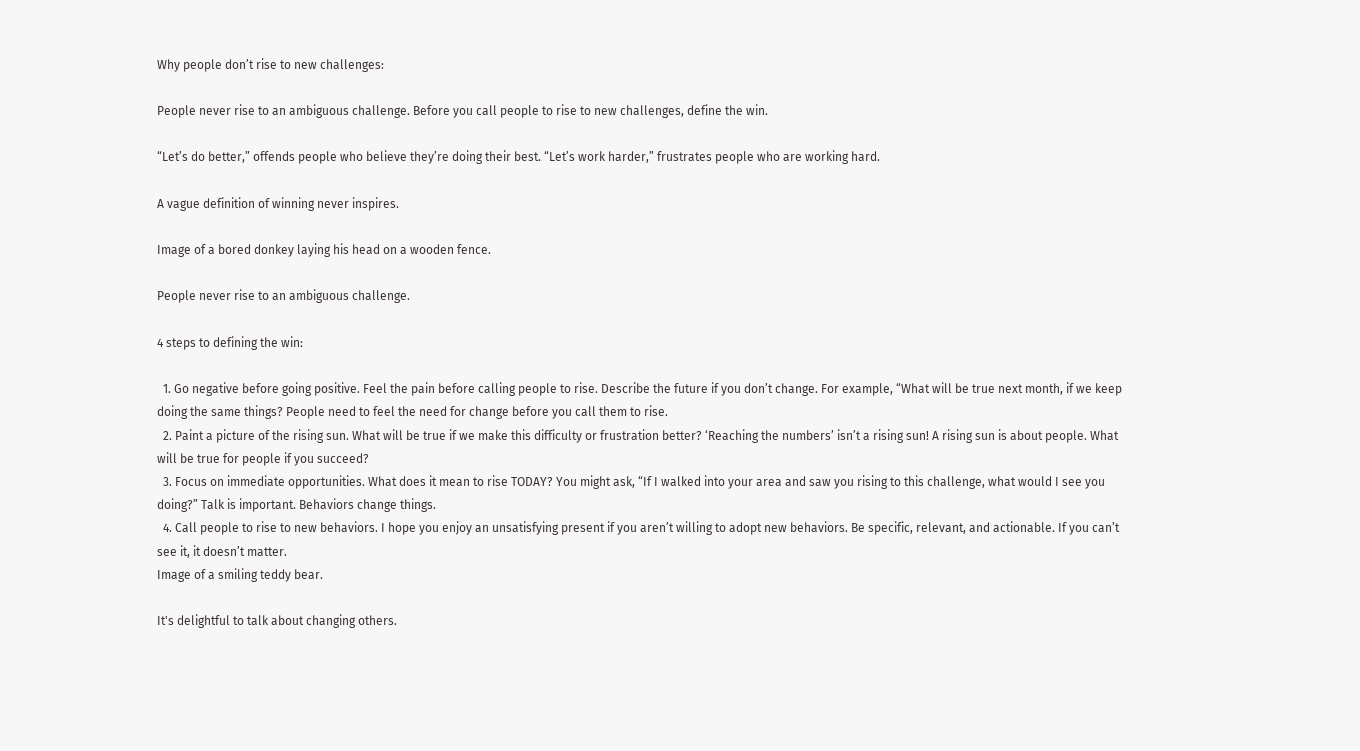Why people don’t rise to new challenges:

People never rise to an ambiguous challenge. Before you call people to rise to new challenges, define the win.

“Let’s do better,” offends people who believe they’re doing their best. “Let’s work harder,” frustrates people who are working hard.

A vague definition of winning never inspires.

Image of a bored donkey laying his head on a wooden fence.

People never rise to an ambiguous challenge.

4 steps to defining the win:

  1. Go negative before going positive. Feel the pain before calling people to rise. Describe the future if you don’t change. For example, “What will be true next month, if we keep doing the same things? People need to feel the need for change before you call them to rise.
  2. Paint a picture of the rising sun. What will be true if we make this difficulty or frustration better? ‘Reaching the numbers’ isn’t a rising sun! A rising sun is about people. What will be true for people if you succeed?
  3. Focus on immediate opportunities. What does it mean to rise TODAY? You might ask, “If I walked into your area and saw you rising to this challenge, what would I see you doing?” Talk is important. Behaviors change things.
  4. Call people to rise to new behaviors. I hope you enjoy an unsatisfying present if you aren’t willing to adopt new behaviors. Be specific, relevant, and actionable. If you can’t see it, it doesn’t matter.
Image of a smiling teddy bear.

It's delightful to talk about changing others.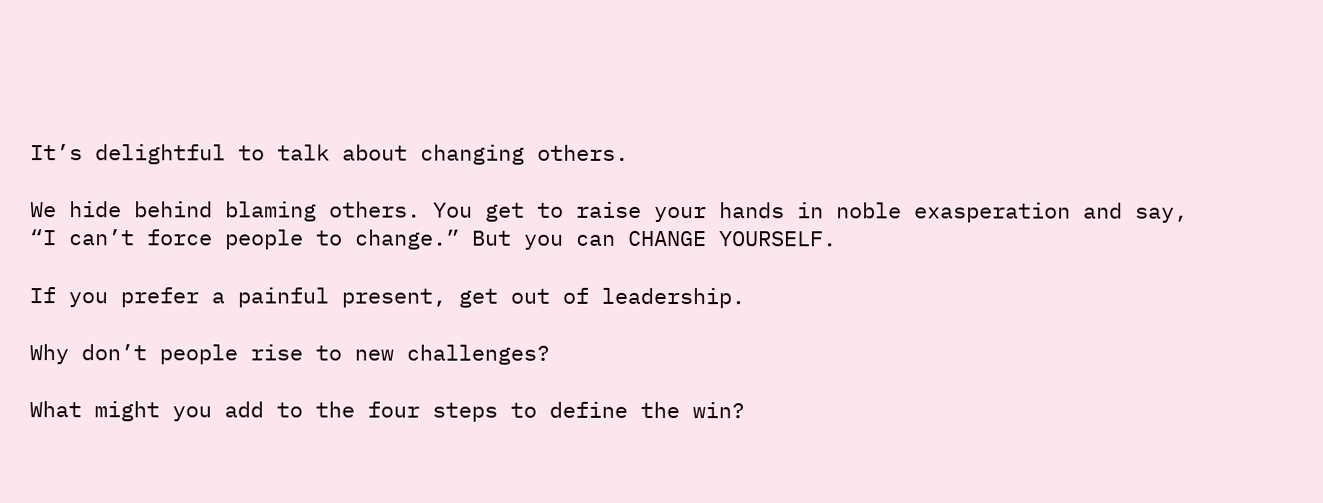It’s delightful to talk about changing others.

We hide behind blaming others. You get to raise your hands in noble exasperation and say, “I can’t force people to change.” But you can CHANGE YOURSELF.

If you prefer a painful present, get out of leadership.

Why don’t people rise to new challenges?

What might you add to the four steps to define the win?